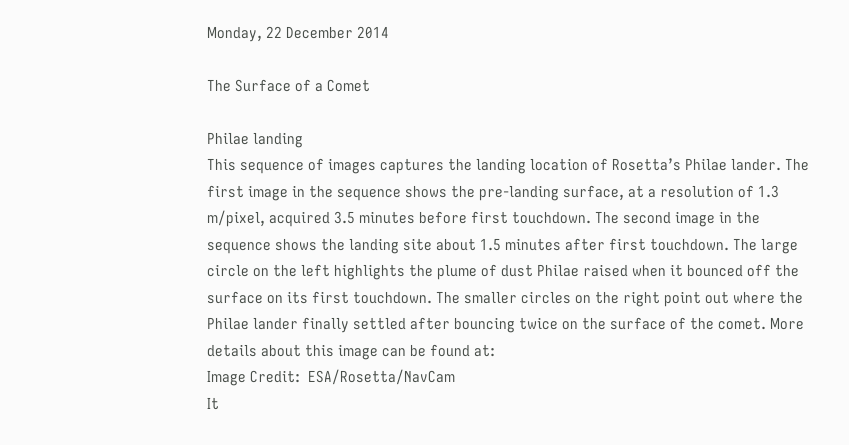Monday, 22 December 2014

The Surface of a Comet

Philae landing
This sequence of images captures the landing location of Rosetta’s Philae lander. The first image in the sequence shows the pre-landing surface, at a resolution of 1.3 m/pixel, acquired 3.5 minutes before first touchdown. The second image in the sequence shows the landing site about 1.5 minutes after first touchdown. The large circle on the left highlights the plume of dust Philae raised when it bounced off the surface on its first touchdown. The smaller circles on the right point out where the Philae lander finally settled after bouncing twice on the surface of the comet. More details about this image can be found at:
Image Credit:  ESA/Rosetta/NavCam
It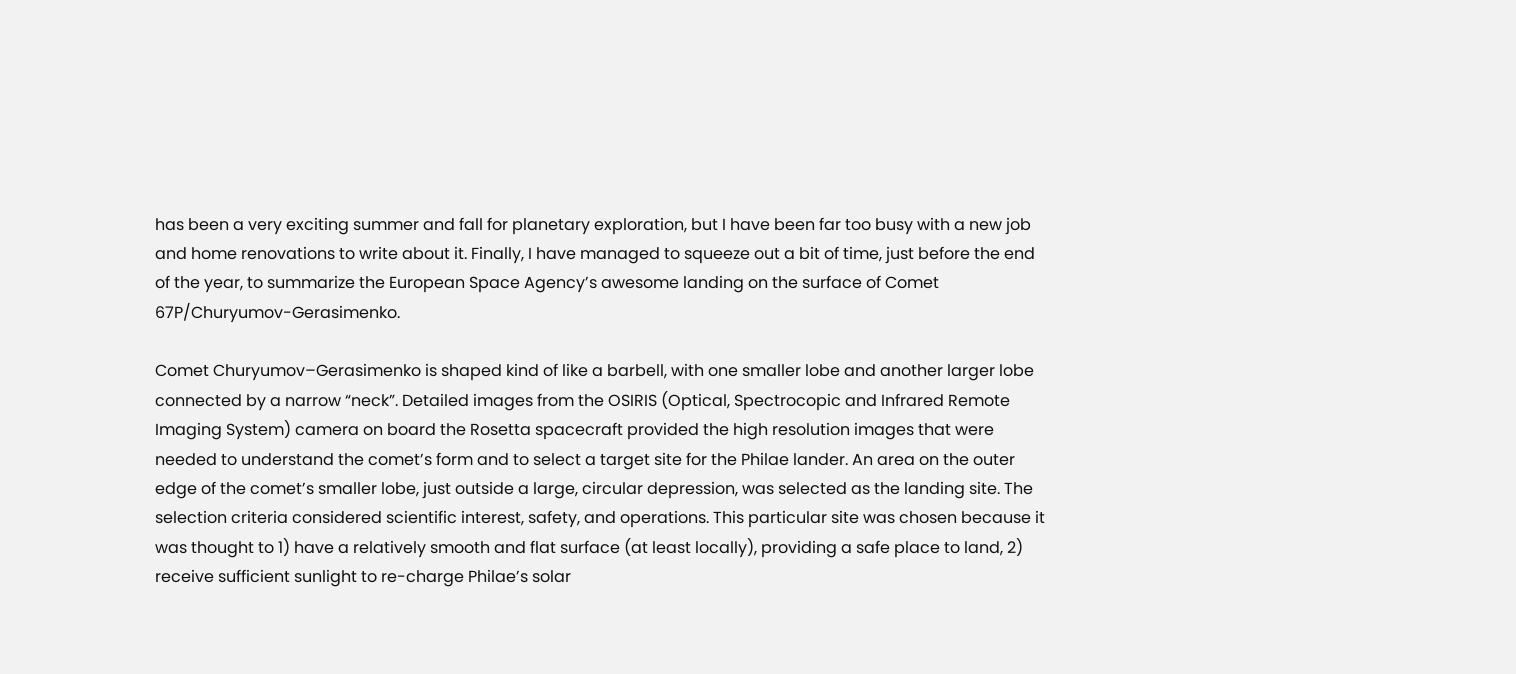has been a very exciting summer and fall for planetary exploration, but I have been far too busy with a new job and home renovations to write about it. Finally, I have managed to squeeze out a bit of time, just before the end of the year, to summarize the European Space Agency’s awesome landing on the surface of Comet 67P/Churyumov-Gerasimenko.

Comet Churyumov–Gerasimenko is shaped kind of like a barbell, with one smaller lobe and another larger lobe connected by a narrow “neck”. Detailed images from the OSIRIS (Optical, Spectrocopic and Infrared Remote Imaging System) camera on board the Rosetta spacecraft provided the high resolution images that were needed to understand the comet’s form and to select a target site for the Philae lander. An area on the outer edge of the comet’s smaller lobe, just outside a large, circular depression, was selected as the landing site. The selection criteria considered scientific interest, safety, and operations. This particular site was chosen because it was thought to 1) have a relatively smooth and flat surface (at least locally), providing a safe place to land, 2) receive sufficient sunlight to re-charge Philae’s solar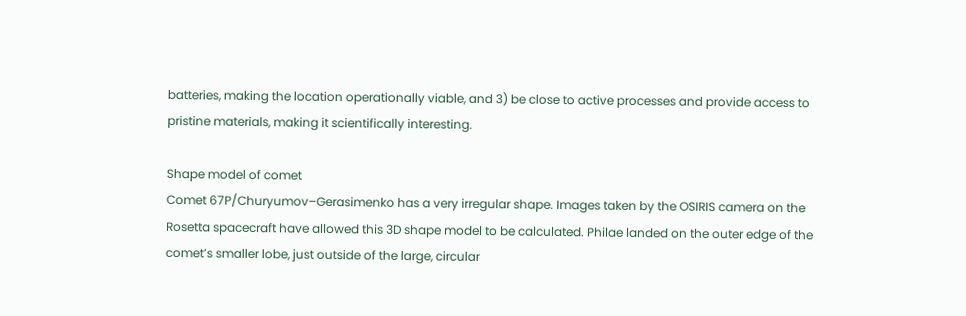batteries, making the location operationally viable, and 3) be close to active processes and provide access to pristine materials, making it scientifically interesting.

Shape model of comet
Comet 67P/Churyumov–Gerasimenko has a very irregular shape. Images taken by the OSIRIS camera on the Rosetta spacecraft have allowed this 3D shape model to be calculated. Philae landed on the outer edge of the comet’s smaller lobe, just outside of the large, circular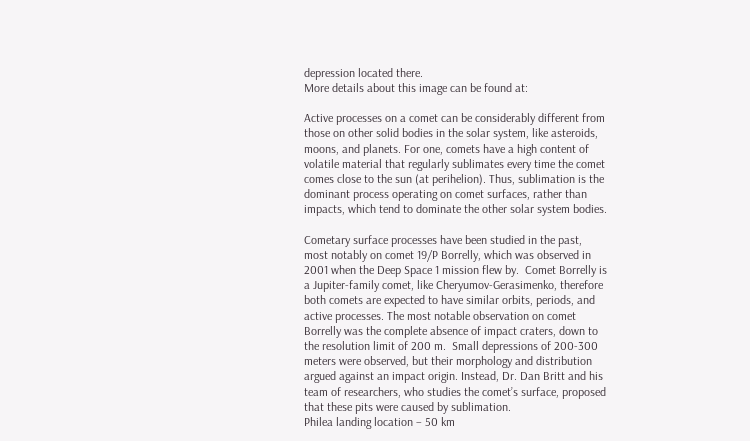depression located there.
More details about this image can be found at:

Active processes on a comet can be considerably different from those on other solid bodies in the solar system, like asteroids, moons, and planets. For one, comets have a high content of volatile material that regularly sublimates every time the comet comes close to the sun (at perihelion). Thus, sublimation is the dominant process operating on comet surfaces, rather than impacts, which tend to dominate the other solar system bodies.

Cometary surface processes have been studied in the past, most notably on comet 19/P Borrelly, which was observed in 2001 when the Deep Space 1 mission flew by.  Comet Borrelly is a Jupiter-family comet, like Cheryumov-Gerasimenko, therefore both comets are expected to have similar orbits, periods, and active processes. The most notable observation on comet Borrelly was the complete absence of impact craters, down to the resolution limit of 200 m.  Small depressions of 200-300 meters were observed, but their morphology and distribution argued against an impact origin. Instead, Dr. Dan Britt and his team of researchers, who studies the comet’s surface, proposed that these pits were caused by sublimation.
Philea landing location – 50 km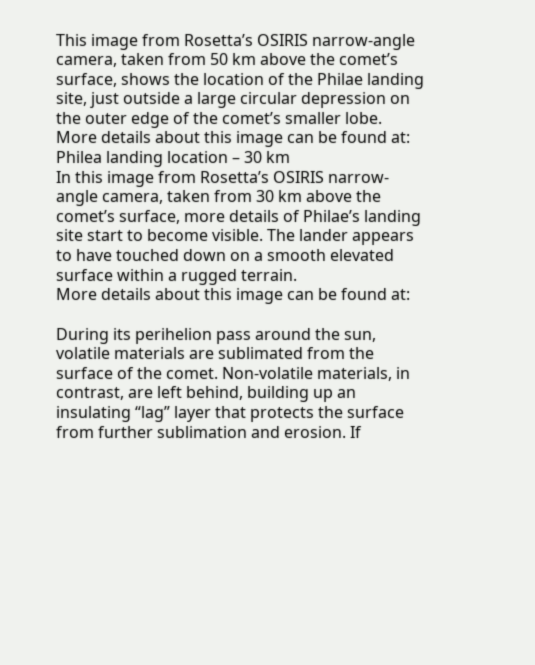This image from Rosetta’s OSIRIS narrow-angle camera, taken from 50 km above the comet’s surface, shows the location of the Philae landing site, just outside a large circular depression on the outer edge of the comet’s smaller lobe.
More details about this image can be found at:
Philea landing location – 30 km
In this image from Rosetta’s OSIRIS narrow-angle camera, taken from 30 km above the comet’s surface, more details of Philae’s landing site start to become visible. The lander appears to have touched down on a smooth elevated surface within a rugged terrain.
More details about this image can be found at:

During its perihelion pass around the sun, volatile materials are sublimated from the surface of the comet. Non-volatile materials, in contrast, are left behind, building up an insulating “lag” layer that protects the surface from further sublimation and erosion. If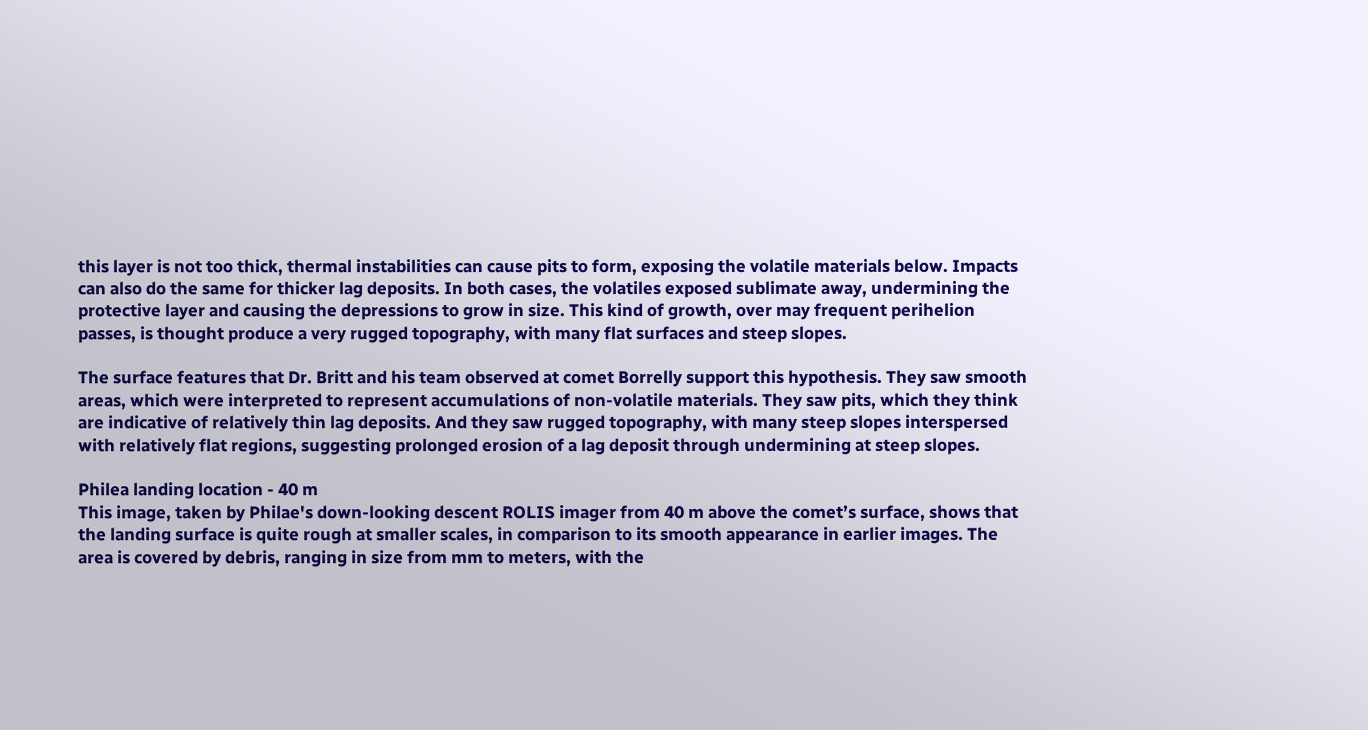this layer is not too thick, thermal instabilities can cause pits to form, exposing the volatile materials below. Impacts can also do the same for thicker lag deposits. In both cases, the volatiles exposed sublimate away, undermining the protective layer and causing the depressions to grow in size. This kind of growth, over may frequent perihelion passes, is thought produce a very rugged topography, with many flat surfaces and steep slopes.

The surface features that Dr. Britt and his team observed at comet Borrelly support this hypothesis. They saw smooth areas, which were interpreted to represent accumulations of non-volatile materials. They saw pits, which they think are indicative of relatively thin lag deposits. And they saw rugged topography, with many steep slopes interspersed with relatively flat regions, suggesting prolonged erosion of a lag deposit through undermining at steep slopes.

Philea landing location - 40 m
This image, taken by Philae's down-looking descent ROLIS imager from 40 m above the comet’s surface, shows that the landing surface is quite rough at smaller scales, in comparison to its smooth appearance in earlier images. The area is covered by debris, ranging in size from mm to meters, with the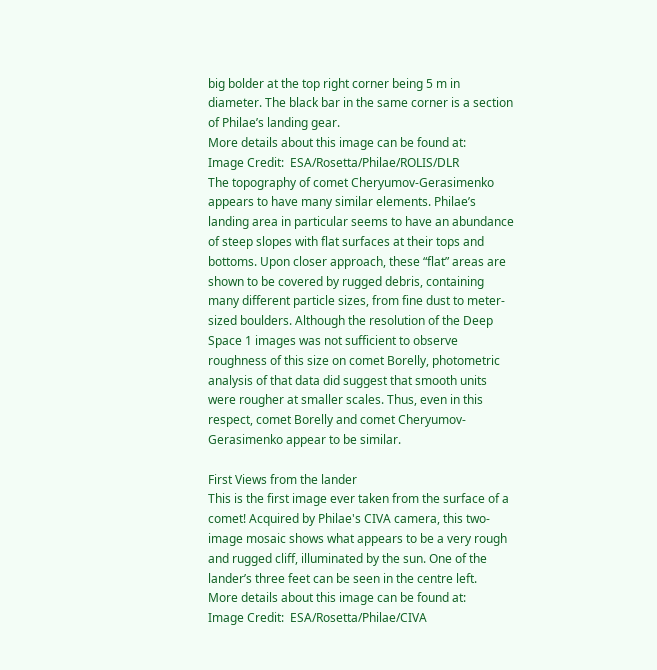big bolder at the top right corner being 5 m in diameter. The black bar in the same corner is a section of Philae’s landing gear.
More details about this image can be found at:
Image Credit:  ESA/Rosetta/Philae/ROLIS/DLR
The topography of comet Cheryumov-Gerasimenko appears to have many similar elements. Philae’s landing area in particular seems to have an abundance of steep slopes with flat surfaces at their tops and bottoms. Upon closer approach, these “flat” areas are shown to be covered by rugged debris, containing many different particle sizes, from fine dust to meter-sized boulders. Although the resolution of the Deep Space 1 images was not sufficient to observe roughness of this size on comet Borelly, photometric analysis of that data did suggest that smooth units were rougher at smaller scales. Thus, even in this respect, comet Borelly and comet Cheryumov-Gerasimenko appear to be similar.

First Views from the lander
This is the first image ever taken from the surface of a comet! Acquired by Philae's CIVA camera, this two-image mosaic shows what appears to be a very rough and rugged cliff, illuminated by the sun. One of the lander’s three feet can be seen in the centre left.
More details about this image can be found at:
Image Credit:  ESA/Rosetta/Philae/CIVA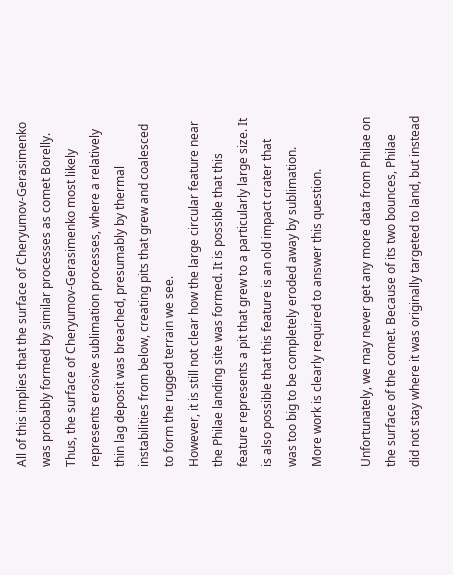All of this implies that the surface of Cheryumov-Gerasimenko was probably formed by similar processes as comet Borelly. Thus, the surface of Cheryumov-Gerasimenko most likely represents erosive sublimation processes, where a relatively thin lag deposit was breached, presumably by thermal instabilities from below, creating pits that grew and coalesced to form the rugged terrain we see.
However, it is still not clear how the large circular feature near the Philae landing site was formed. It is possible that this feature represents a pit that grew to a particularly large size. It is also possible that this feature is an old impact crater that was too big to be completely eroded away by sublimation. More work is clearly required to answer this question.

Unfortunately, we may never get any more data from Philae on the surface of the comet. Because of its two bounces, Philae did not stay where it was originally targeted to land, but instead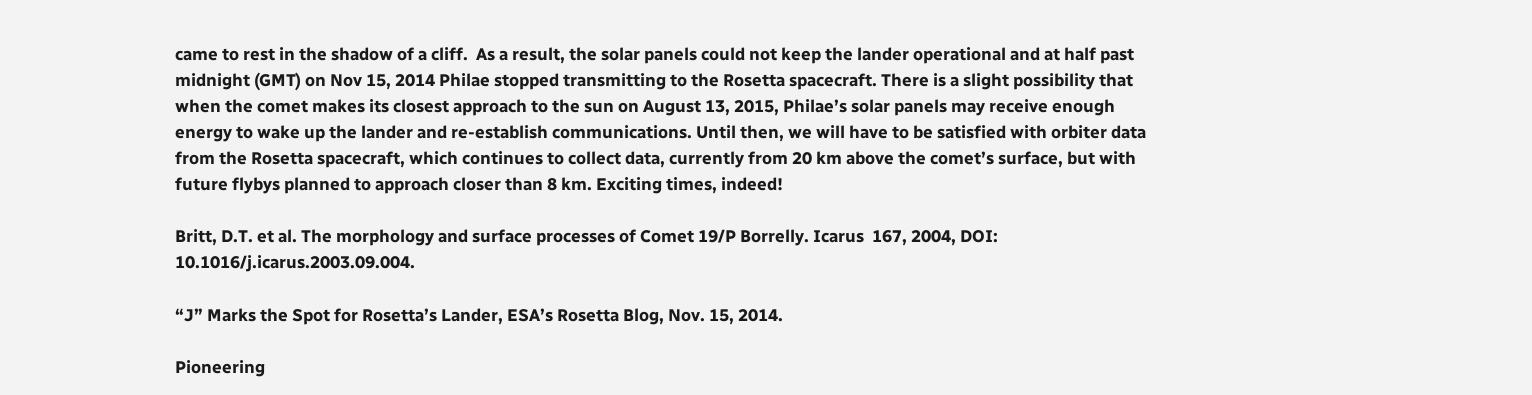came to rest in the shadow of a cliff.  As a result, the solar panels could not keep the lander operational and at half past midnight (GMT) on Nov 15, 2014 Philae stopped transmitting to the Rosetta spacecraft. There is a slight possibility that when the comet makes its closest approach to the sun on August 13, 2015, Philae’s solar panels may receive enough energy to wake up the lander and re-establish communications. Until then, we will have to be satisfied with orbiter data from the Rosetta spacecraft, which continues to collect data, currently from 20 km above the comet’s surface, but with future flybys planned to approach closer than 8 km. Exciting times, indeed!

Britt, D.T. et al. The morphology and surface processes of Comet 19/P Borrelly. Icarus  167, 2004, DOI: 10.1016/j.icarus.2003.09.004.

“J” Marks the Spot for Rosetta’s Lander, ESA’s Rosetta Blog, Nov. 15, 2014.

Pioneering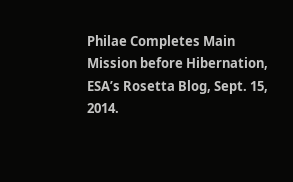Philae Completes Main Mission before Hibernation, ESA’s Rosetta Blog, Sept. 15, 2014.